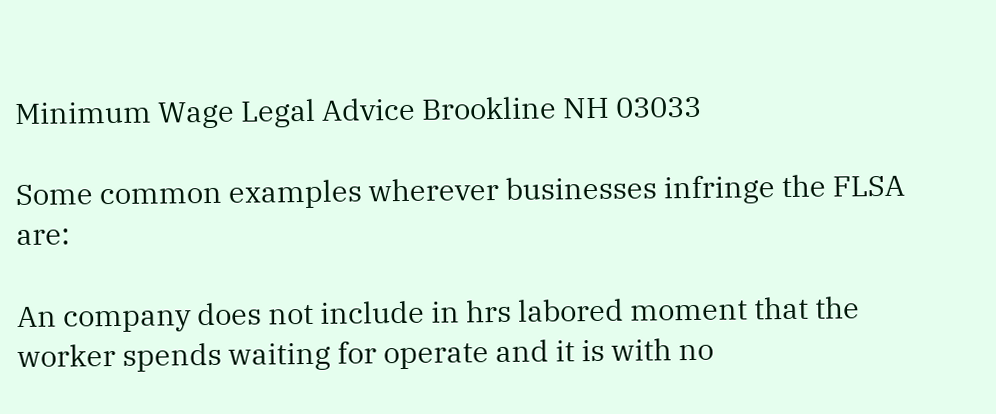Minimum Wage Legal Advice Brookline NH 03033

Some common examples wherever businesses infringe the FLSA are:

An company does not include in hrs labored moment that the worker spends waiting for operate and it is with no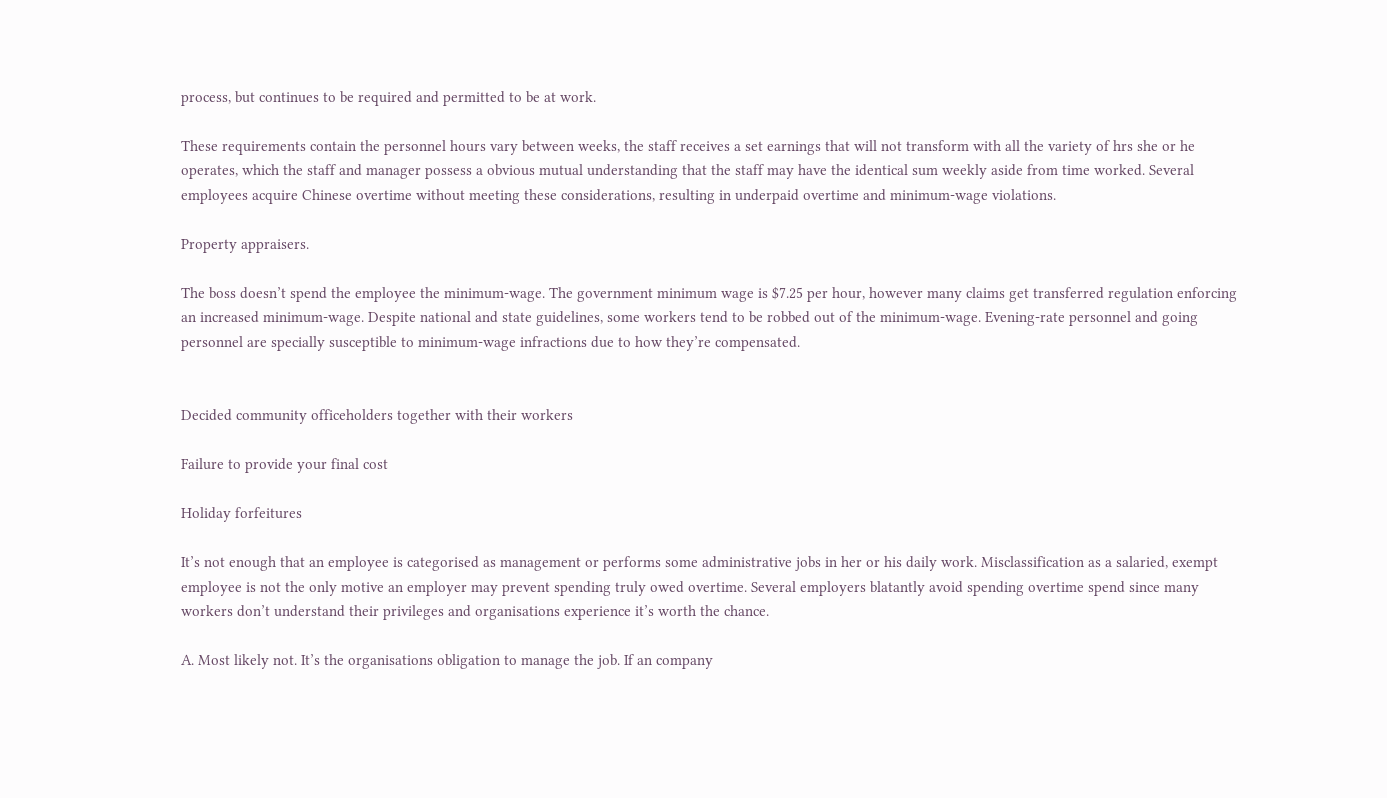process, but continues to be required and permitted to be at work.

These requirements contain the personnel hours vary between weeks, the staff receives a set earnings that will not transform with all the variety of hrs she or he operates, which the staff and manager possess a obvious mutual understanding that the staff may have the identical sum weekly aside from time worked. Several employees acquire Chinese overtime without meeting these considerations, resulting in underpaid overtime and minimum-wage violations.

Property appraisers.

The boss doesn’t spend the employee the minimum-wage. The government minimum wage is $7.25 per hour, however many claims get transferred regulation enforcing an increased minimum-wage. Despite national and state guidelines, some workers tend to be robbed out of the minimum-wage. Evening-rate personnel and going personnel are specially susceptible to minimum-wage infractions due to how they’re compensated.


Decided community officeholders together with their workers

Failure to provide your final cost

Holiday forfeitures

It’s not enough that an employee is categorised as management or performs some administrative jobs in her or his daily work. Misclassification as a salaried, exempt employee is not the only motive an employer may prevent spending truly owed overtime. Several employers blatantly avoid spending overtime spend since many workers don’t understand their privileges and organisations experience it’s worth the chance.

A. Most likely not. It’s the organisations obligation to manage the job. If an company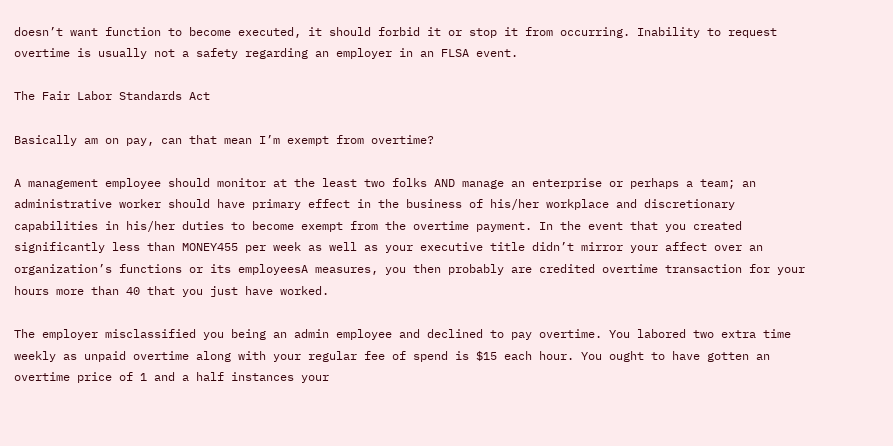doesn’t want function to become executed, it should forbid it or stop it from occurring. Inability to request overtime is usually not a safety regarding an employer in an FLSA event.

The Fair Labor Standards Act

Basically am on pay, can that mean I’m exempt from overtime?

A management employee should monitor at the least two folks AND manage an enterprise or perhaps a team; an administrative worker should have primary effect in the business of his/her workplace and discretionary capabilities in his/her duties to become exempt from the overtime payment. In the event that you created significantly less than MONEY455 per week as well as your executive title didn’t mirror your affect over an organization’s functions or its employeesA measures, you then probably are credited overtime transaction for your hours more than 40 that you just have worked.

The employer misclassified you being an admin employee and declined to pay overtime. You labored two extra time weekly as unpaid overtime along with your regular fee of spend is $15 each hour. You ought to have gotten an overtime price of 1 and a half instances your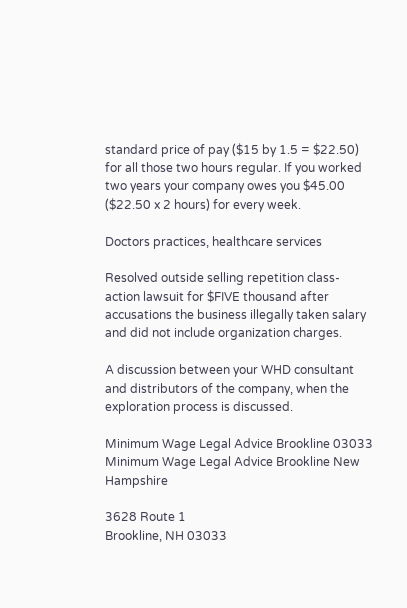standard price of pay ($15 by 1.5 = $22.50) for all those two hours regular. If you worked two years your company owes you $45.00 ($22.50 x 2 hours) for every week.

Doctors practices, healthcare services

Resolved outside selling repetition class-action lawsuit for $FIVE thousand after accusations the business illegally taken salary and did not include organization charges.

A discussion between your WHD consultant and distributors of the company, when the exploration process is discussed.

Minimum Wage Legal Advice Brookline 03033
Minimum Wage Legal Advice Brookline New Hampshire

3628 Route 1
Brookline, NH 03033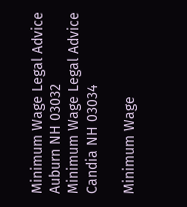Minimum Wage Legal Advice Auburn NH 03032
Minimum Wage Legal Advice Candia NH 03034

Minimum Wage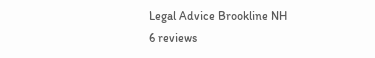Legal Advice Brookline NH
6 reviews